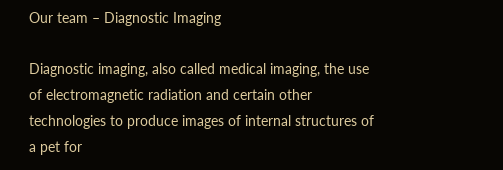Our team – Diagnostic Imaging

Diagnostic imaging, also called medical imaging, the use of electromagnetic radiation and certain other technologies to produce images of internal structures of a pet for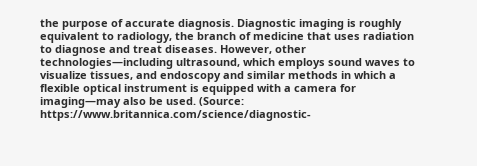the purpose of accurate diagnosis. Diagnostic imaging is roughly equivalent to radiology, the branch of medicine that uses radiation to diagnose and treat diseases. However, other technologies—including ultrasound, which employs sound waves to visualize tissues, and endoscopy and similar methods in which a flexible optical instrument is equipped with a camera for imaging—may also be used. (Source: https://www.britannica.com/science/diagnostic-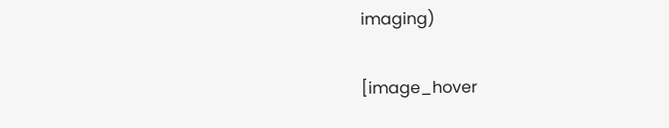imaging)

[image_hover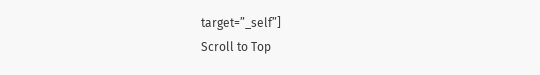target=”_self”]
Scroll to Top